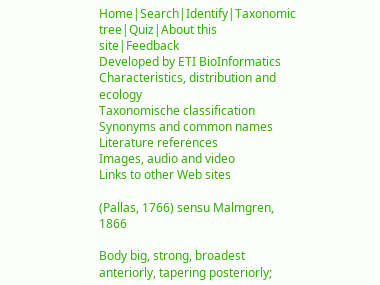Home|Search|Identify|Taxonomic tree|Quiz|About this site|Feedback
Developed by ETI BioInformatics
Characteristics, distribution and ecology
Taxonomische classification
Synonyms and common names
Literature references
Images, audio and video
Links to other Web sites

(Pallas, 1766) sensu Malmgren, 1866

Body big, strong, broadest anteriorly, tapering posteriorly;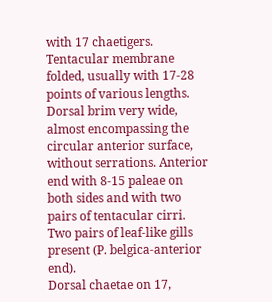with 17 chaetigers.
Tentacular membrane folded, usually with 17-28 points of various lengths. Dorsal brim very wide, almost encompassing the circular anterior surface, without serrations. Anterior end with 8-15 paleae on both sides and with two pairs of tentacular cirri.
Two pairs of leaf-like gills present (P. belgica-anterior end).
Dorsal chaetae on 17,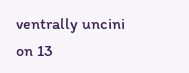ventrally uncini on 13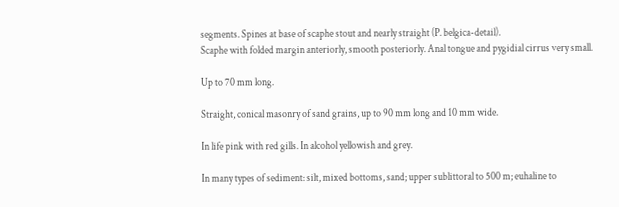segments. Spines at base of scaphe stout and nearly straight (P. belgica-detail).
Scaphe with folded margin anteriorly, smooth posteriorly. Anal tongue and pygidial cirrus very small.

Up to 70 mm long.

Straight, conical masonry of sand grains, up to 90 mm long and 10 mm wide.

In life pink with red gills. In alcohol yellowish and grey.

In many types of sediment: silt, mixed bottoms, sand; upper sublittoral to 500 m; euhaline to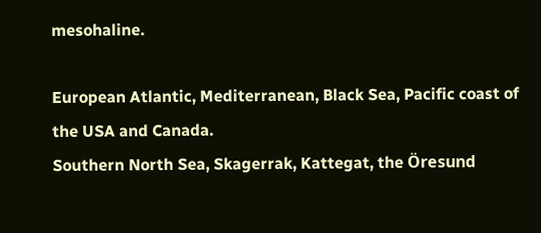mesohaline.

European Atlantic, Mediterranean, Black Sea, Pacific coast of the USA and Canada.
Southern North Sea, Skagerrak, Kattegat, the Öresund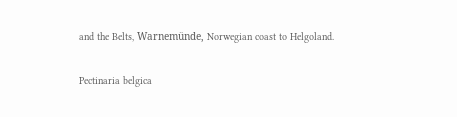and the Belts, Warnemünde, Norwegian coast to Helgoland.

Pectinaria belgica